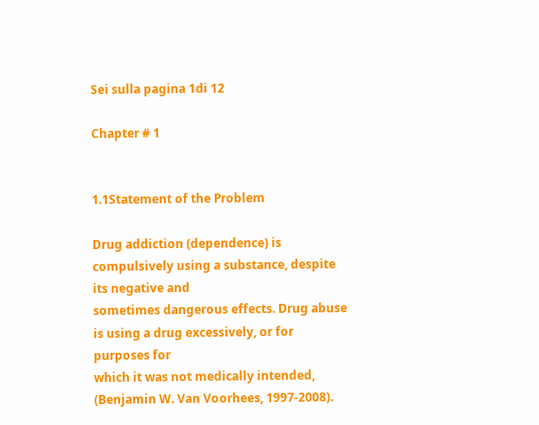Sei sulla pagina 1di 12

Chapter # 1


1.1Statement of the Problem

Drug addiction (dependence) is compulsively using a substance, despite its negative and
sometimes dangerous effects. Drug abuse is using a drug excessively, or for purposes for
which it was not medically intended, (Benjamin W. Van Voorhees, 1997-2008).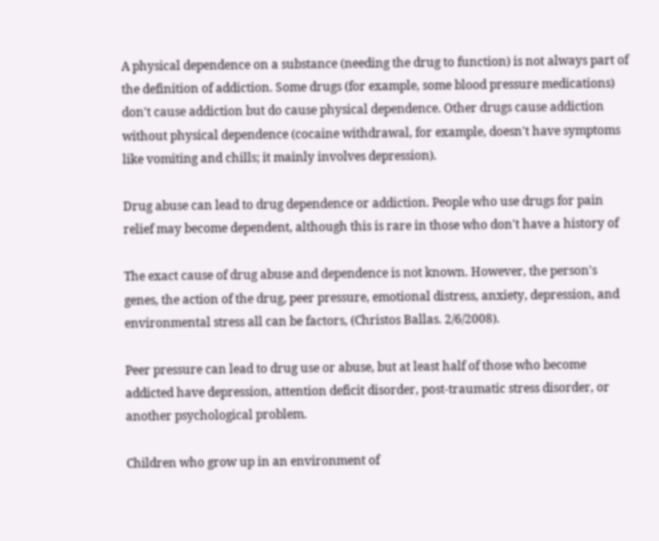A physical dependence on a substance (needing the drug to function) is not always part of
the definition of addiction. Some drugs (for example, some blood pressure medications)
don't cause addiction but do cause physical dependence. Other drugs cause addiction
without physical dependence (cocaine withdrawal, for example, doesn't have symptoms
like vomiting and chills; it mainly involves depression).

Drug abuse can lead to drug dependence or addiction. People who use drugs for pain
relief may become dependent, although this is rare in those who don't have a history of

The exact cause of drug abuse and dependence is not known. However, the person's
genes, the action of the drug, peer pressure, emotional distress, anxiety, depression, and
environmental stress all can be factors, (Christos Ballas. 2/6/2008).

Peer pressure can lead to drug use or abuse, but at least half of those who become
addicted have depression, attention deficit disorder, post-traumatic stress disorder, or
another psychological problem.

Children who grow up in an environment of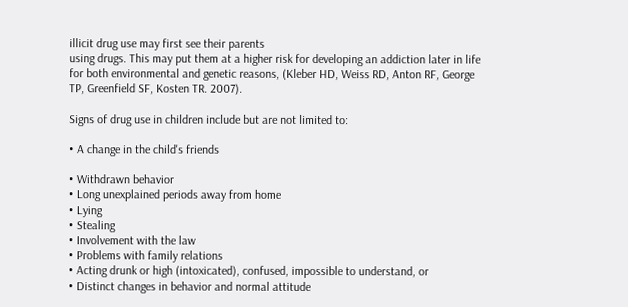illicit drug use may first see their parents
using drugs. This may put them at a higher risk for developing an addiction later in life
for both environmental and genetic reasons, (Kleber HD, Weiss RD, Anton RF, George
TP, Greenfield SF, Kosten TR. 2007).

Signs of drug use in children include but are not limited to:

• A change in the child's friends

• Withdrawn behavior
• Long unexplained periods away from home
• Lying
• Stealing
• Involvement with the law
• Problems with family relations
• Acting drunk or high (intoxicated), confused, impossible to understand, or
• Distinct changes in behavior and normal attitude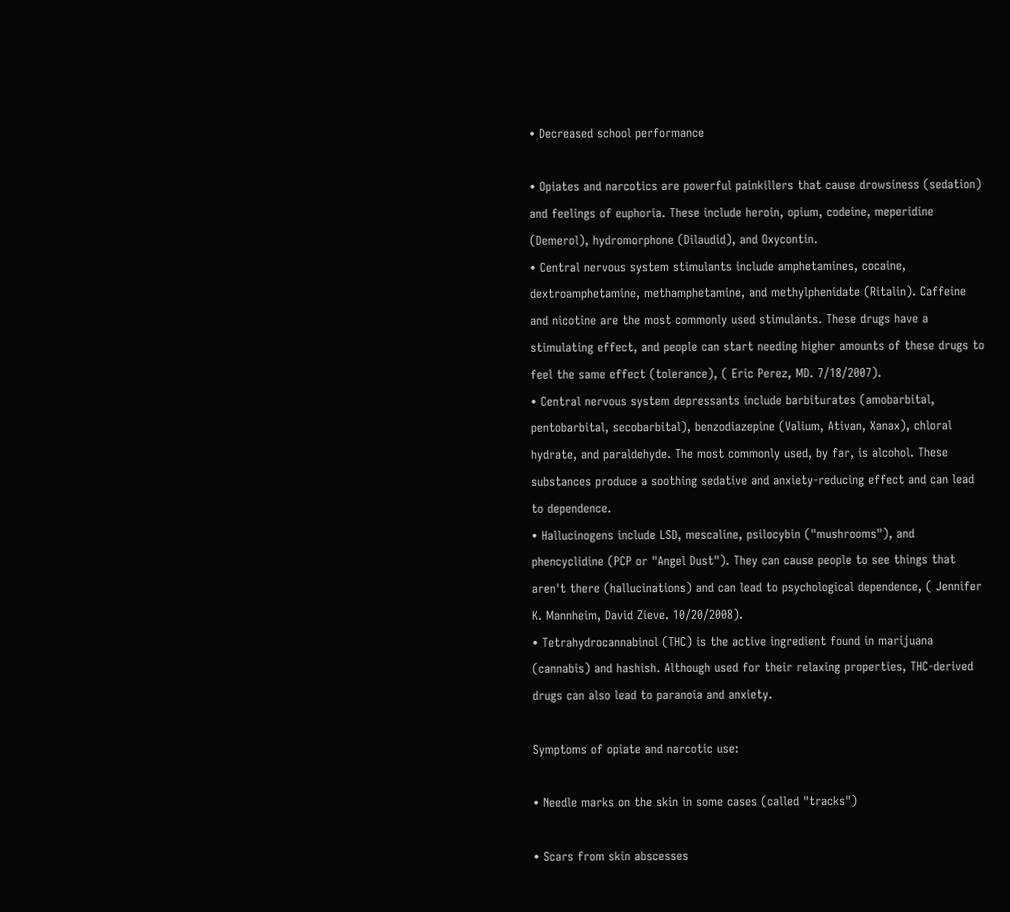• Decreased school performance

• Opiates and narcotics are powerful painkillers that cause drowsiness (sedation)
and feelings of euphoria. These include heroin, opium, codeine, meperidine
(Demerol), hydromorphone (Dilaudid), and Oxycontin.
• Central nervous system stimulants include amphetamines, cocaine,
dextroamphetamine, methamphetamine, and methylphenidate (Ritalin). Caffeine
and nicotine are the most commonly used stimulants. These drugs have a
stimulating effect, and people can start needing higher amounts of these drugs to
feel the same effect (tolerance), ( Eric Perez, MD. 7/18/2007).
• Central nervous system depressants include barbiturates (amobarbital,
pentobarbital, secobarbital), benzodiazepine (Valium, Ativan, Xanax), chloral
hydrate, and paraldehyde. The most commonly used, by far, is alcohol. These
substances produce a soothing sedative and anxiety-reducing effect and can lead
to dependence.
• Hallucinogens include LSD, mescaline, psilocybin ("mushrooms"), and
phencyclidine (PCP or "Angel Dust"). They can cause people to see things that
aren't there (hallucinations) and can lead to psychological dependence, ( Jennifer
K. Mannheim, David Zieve. 10/20/2008).
• Tetrahydrocannabinol (THC) is the active ingredient found in marijuana
(cannabis) and hashish. Although used for their relaxing properties, THC-derived
drugs can also lead to paranoia and anxiety.

Symptoms of opiate and narcotic use:

• Needle marks on the skin in some cases (called "tracks")

• Scars from skin abscesses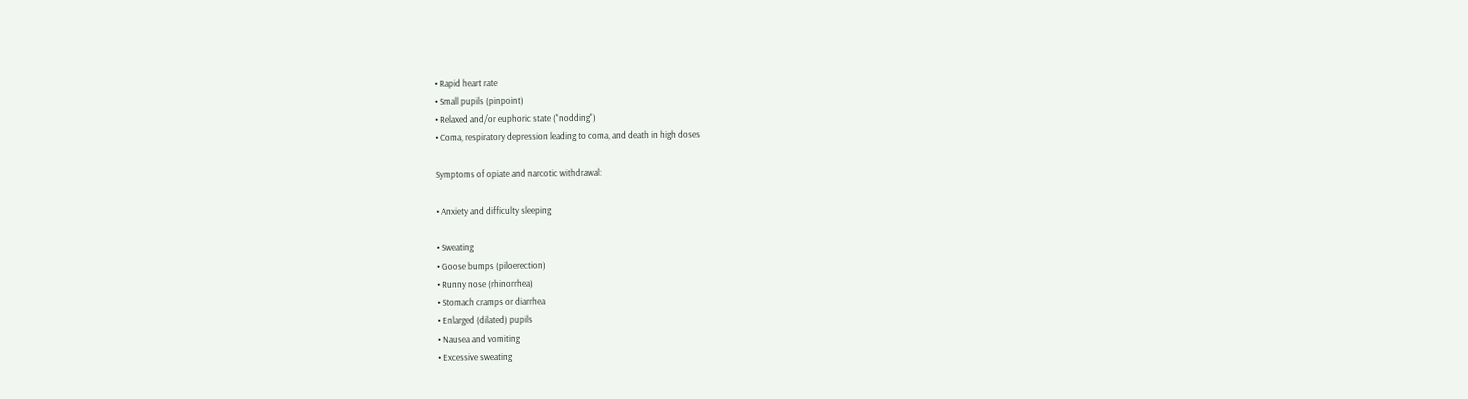• Rapid heart rate
• Small pupils (pinpoint)
• Relaxed and/or euphoric state ("nodding")
• Coma, respiratory depression leading to coma, and death in high doses

Symptoms of opiate and narcotic withdrawal:

• Anxiety and difficulty sleeping

• Sweating
• Goose bumps (piloerection)
• Runny nose (rhinorrhea)
• Stomach cramps or diarrhea
• Enlarged (dilated) pupils
• Nausea and vomiting
• Excessive sweating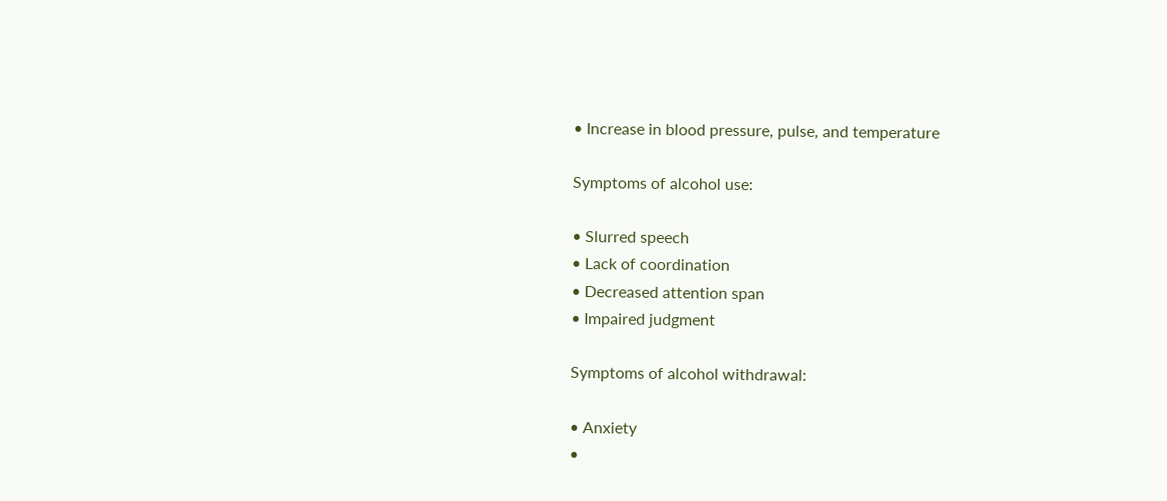• Increase in blood pressure, pulse, and temperature

Symptoms of alcohol use:

• Slurred speech
• Lack of coordination
• Decreased attention span
• Impaired judgment

Symptoms of alcohol withdrawal:

• Anxiety
•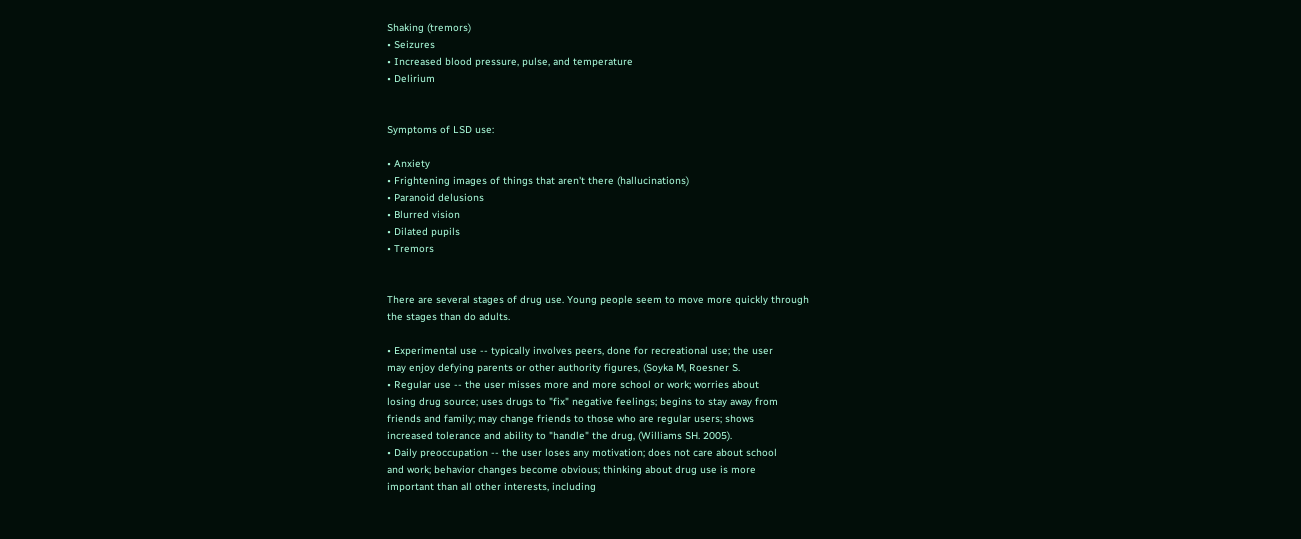Shaking (tremors)
• Seizures
• Increased blood pressure, pulse, and temperature
• Delirium


Symptoms of LSD use:

• Anxiety
• Frightening images of things that aren't there (hallucinations)
• Paranoid delusions
• Blurred vision
• Dilated pupils
• Tremors


There are several stages of drug use. Young people seem to move more quickly through
the stages than do adults.

• Experimental use -- typically involves peers, done for recreational use; the user
may enjoy defying parents or other authority figures, (Soyka M, Roesner S.
• Regular use -- the user misses more and more school or work; worries about
losing drug source; uses drugs to "fix" negative feelings; begins to stay away from
friends and family; may change friends to those who are regular users; shows
increased tolerance and ability to "handle" the drug, (Williams SH. 2005).
• Daily preoccupation -- the user loses any motivation; does not care about school
and work; behavior changes become obvious; thinking about drug use is more
important than all other interests, including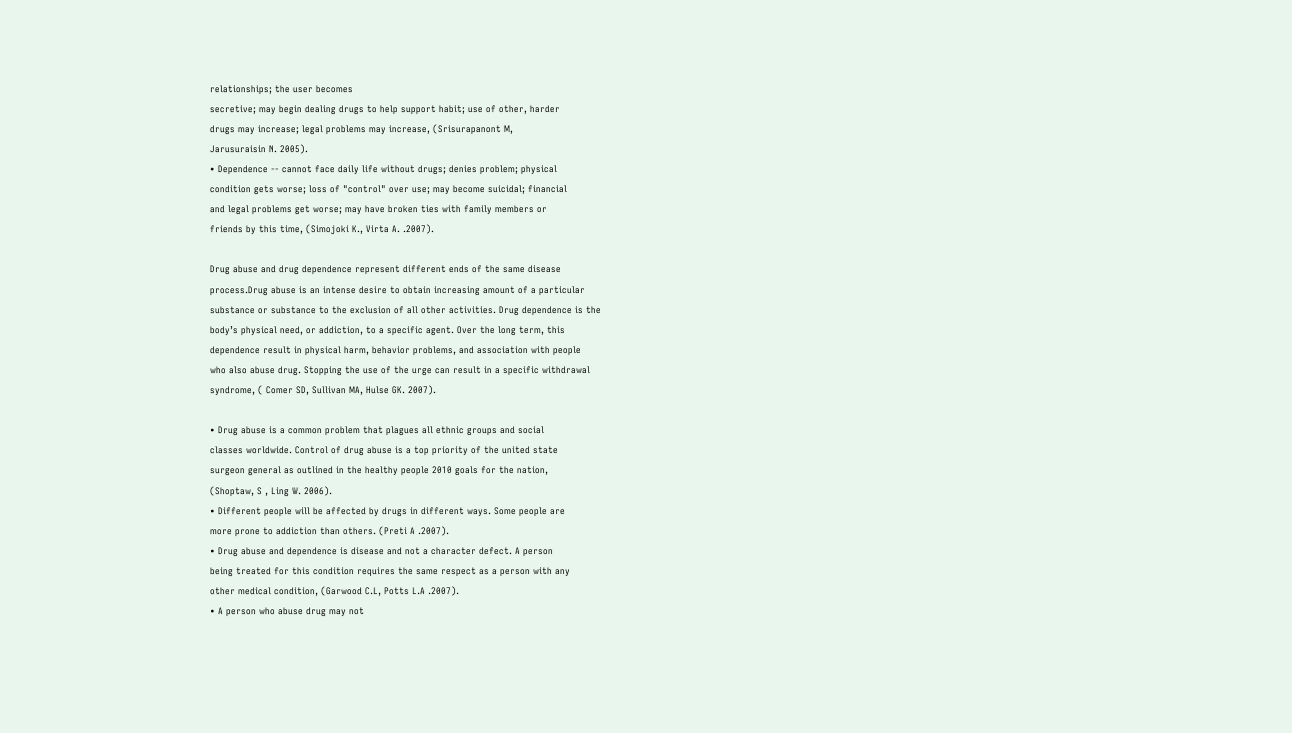relationships; the user becomes
secretive; may begin dealing drugs to help support habit; use of other, harder
drugs may increase; legal problems may increase, (Srisurapanont M,
Jarusuraisin N. 2005).
• Dependence -- cannot face daily life without drugs; denies problem; physical
condition gets worse; loss of "control" over use; may become suicidal; financial
and legal problems get worse; may have broken ties with family members or
friends by this time, (Simojoki K., Virta A. .2007).

Drug abuse and drug dependence represent different ends of the same disease
process.Drug abuse is an intense desire to obtain increasing amount of a particular
substance or substance to the exclusion of all other activities. Drug dependence is the
body’s physical need, or addiction, to a specific agent. Over the long term, this
dependence result in physical harm, behavior problems, and association with people
who also abuse drug. Stopping the use of the urge can result in a specific withdrawal
syndrome, ( Comer SD, Sullivan MA, Hulse GK. 2007).

• Drug abuse is a common problem that plagues all ethnic groups and social
classes worldwide. Control of drug abuse is a top priority of the united state
surgeon general as outlined in the healthy people 2010 goals for the nation,
(Shoptaw, S , Ling W. 2006).
• Different people will be affected by drugs in different ways. Some people are
more prone to addiction than others. (Preti A .2007).
• Drug abuse and dependence is disease and not a character defect. A person
being treated for this condition requires the same respect as a person with any
other medical condition, (Garwood C.L, Potts L.A .2007).
• A person who abuse drug may not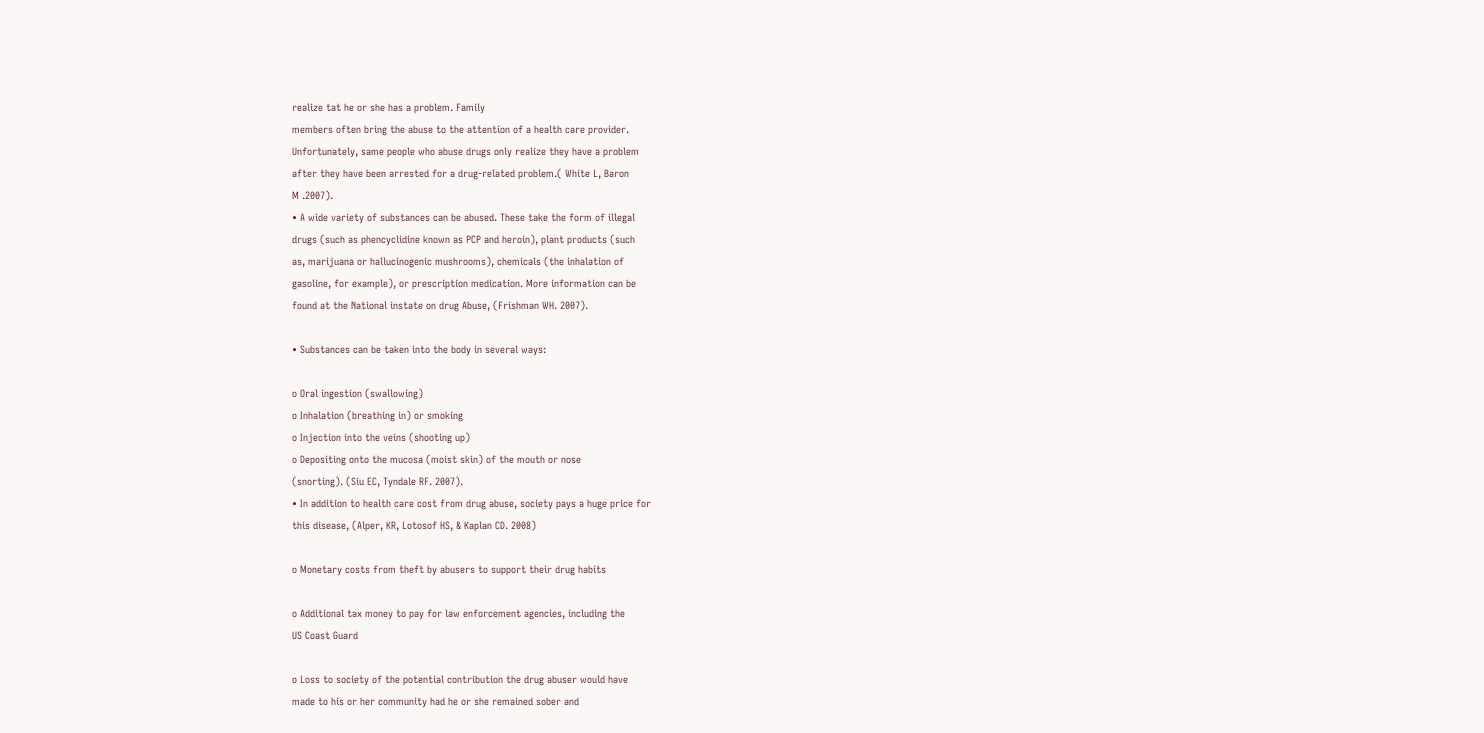realize tat he or she has a problem. Family
members often bring the abuse to the attention of a health care provider.
Unfortunately, same people who abuse drugs only realize they have a problem
after they have been arrested for a drug-related problem.( White L, Baron
M .2007).
• A wide variety of substances can be abused. These take the form of illegal
drugs (such as phencyclidine known as PCP and heroin), plant products (such
as, marijuana or hallucinogenic mushrooms), chemicals (the inhalation of
gasoline, for example), or prescription medication. More information can be
found at the National instate on drug Abuse, (Frishman WH. 2007).

• Substances can be taken into the body in several ways:

o Oral ingestion (swallowing)
o Inhalation (breathing in) or smoking
o Injection into the veins (shooting up)
o Depositing onto the mucosa (moist skin) of the mouth or nose
(snorting). (Siu EC, Tyndale RF. 2007).
• In addition to health care cost from drug abuse, society pays a huge price for
this disease, (Alper, KR, Lotosof HS, & Kaplan CD. 2008)

o Monetary costs from theft by abusers to support their drug habits

o Additional tax money to pay for law enforcement agencies, including the
US Coast Guard

o Loss to society of the potential contribution the drug abuser would have
made to his or her community had he or she remained sober and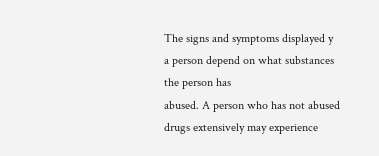The signs and symptoms displayed y a person depend on what substances the person has
abused. A person who has not abused drugs extensively may experience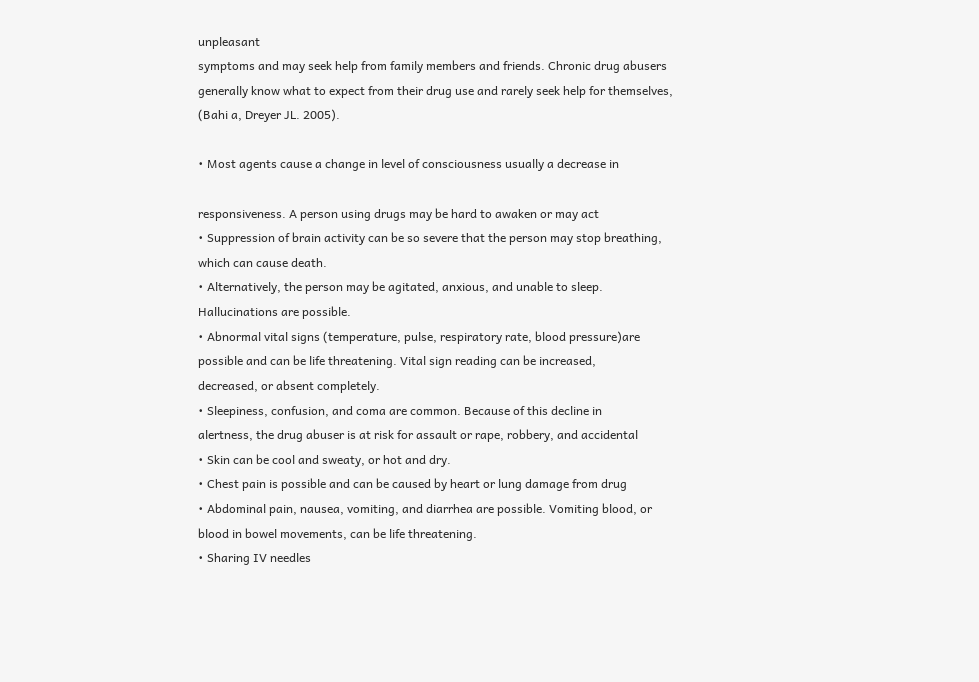unpleasant
symptoms and may seek help from family members and friends. Chronic drug abusers
generally know what to expect from their drug use and rarely seek help for themselves,
(Bahi a, Dreyer JL. 2005).

• Most agents cause a change in level of consciousness usually a decrease in

responsiveness. A person using drugs may be hard to awaken or may act
• Suppression of brain activity can be so severe that the person may stop breathing,
which can cause death.
• Alternatively, the person may be agitated, anxious, and unable to sleep.
Hallucinations are possible.
• Abnormal vital signs (temperature, pulse, respiratory rate, blood pressure)are
possible and can be life threatening. Vital sign reading can be increased,
decreased, or absent completely.
• Sleepiness, confusion, and coma are common. Because of this decline in
alertness, the drug abuser is at risk for assault or rape, robbery, and accidental
• Skin can be cool and sweaty, or hot and dry.
• Chest pain is possible and can be caused by heart or lung damage from drug
• Abdominal pain, nausea, vomiting, and diarrhea are possible. Vomiting blood, or
blood in bowel movements, can be life threatening.
• Sharing IV needles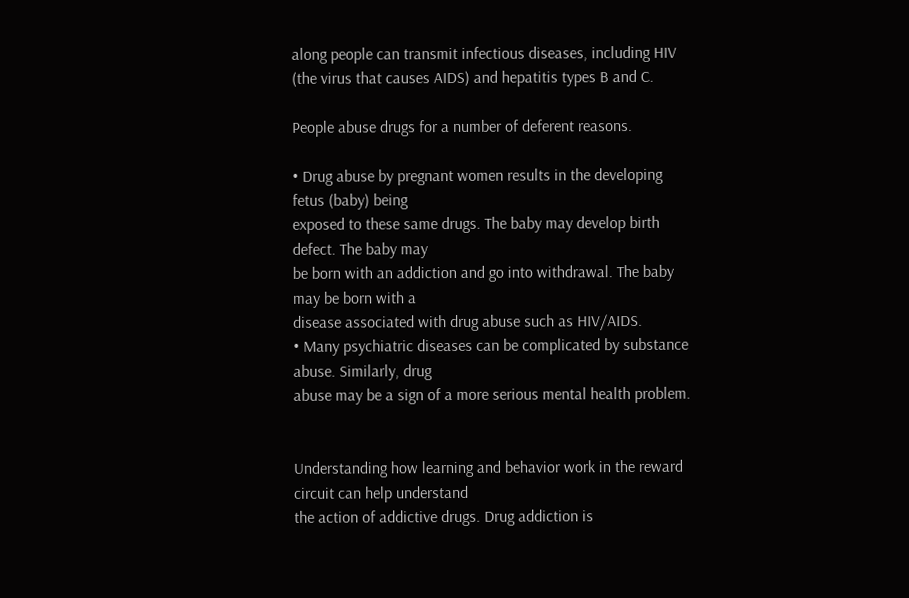along people can transmit infectious diseases, including HIV
(the virus that causes AIDS) and hepatitis types B and C.

People abuse drugs for a number of deferent reasons.

• Drug abuse by pregnant women results in the developing fetus (baby) being
exposed to these same drugs. The baby may develop birth defect. The baby may
be born with an addiction and go into withdrawal. The baby may be born with a
disease associated with drug abuse such as HIV/AIDS.
• Many psychiatric diseases can be complicated by substance abuse. Similarly, drug
abuse may be a sign of a more serious mental health problem.


Understanding how learning and behavior work in the reward circuit can help understand
the action of addictive drugs. Drug addiction is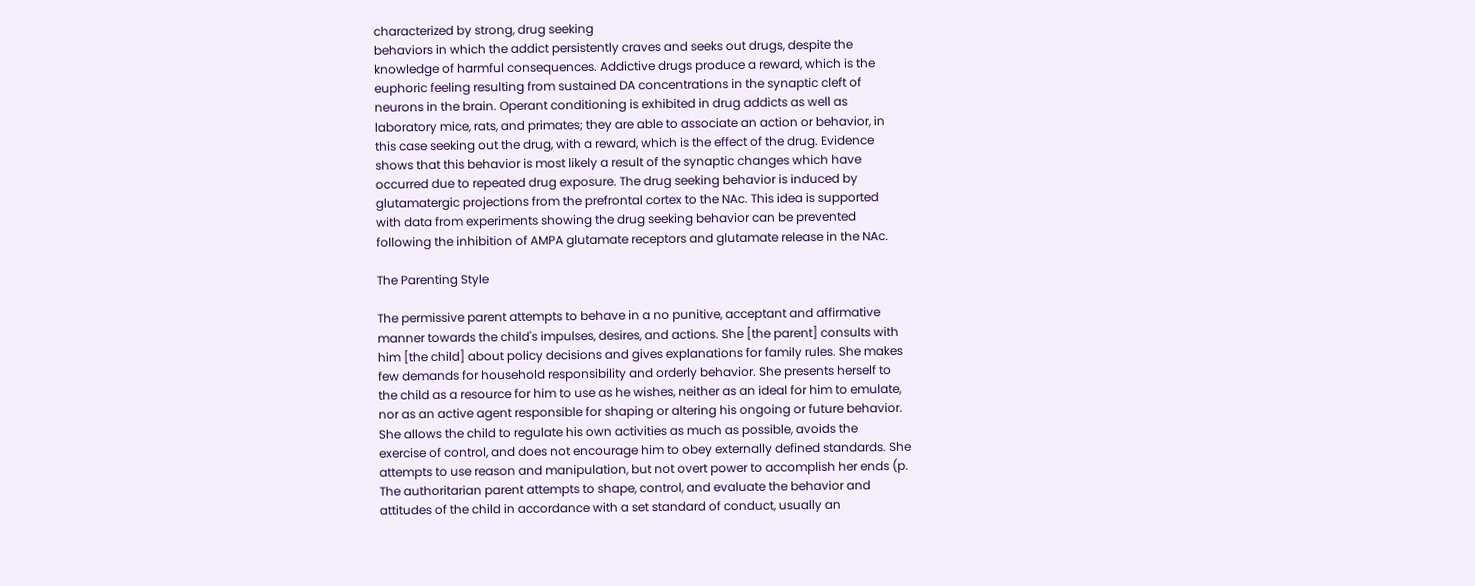characterized by strong, drug seeking
behaviors in which the addict persistently craves and seeks out drugs, despite the
knowledge of harmful consequences. Addictive drugs produce a reward, which is the
euphoric feeling resulting from sustained DA concentrations in the synaptic cleft of
neurons in the brain. Operant conditioning is exhibited in drug addicts as well as
laboratory mice, rats, and primates; they are able to associate an action or behavior, in
this case seeking out the drug, with a reward, which is the effect of the drug. Evidence
shows that this behavior is most likely a result of the synaptic changes which have
occurred due to repeated drug exposure. The drug seeking behavior is induced by
glutamatergic projections from the prefrontal cortex to the NAc. This idea is supported
with data from experiments showing the drug seeking behavior can be prevented
following the inhibition of AMPA glutamate receptors and glutamate release in the NAc.

The Parenting Style

The permissive parent attempts to behave in a no punitive, acceptant and affirmative
manner towards the child's impulses, desires, and actions. She [the parent] consults with
him [the child] about policy decisions and gives explanations for family rules. She makes
few demands for household responsibility and orderly behavior. She presents herself to
the child as a resource for him to use as he wishes, neither as an ideal for him to emulate,
nor as an active agent responsible for shaping or altering his ongoing or future behavior.
She allows the child to regulate his own activities as much as possible, avoids the
exercise of control, and does not encourage him to obey externally defined standards. She
attempts to use reason and manipulation, but not overt power to accomplish her ends (p.
The authoritarian parent attempts to shape, control, and evaluate the behavior and
attitudes of the child in accordance with a set standard of conduct, usually an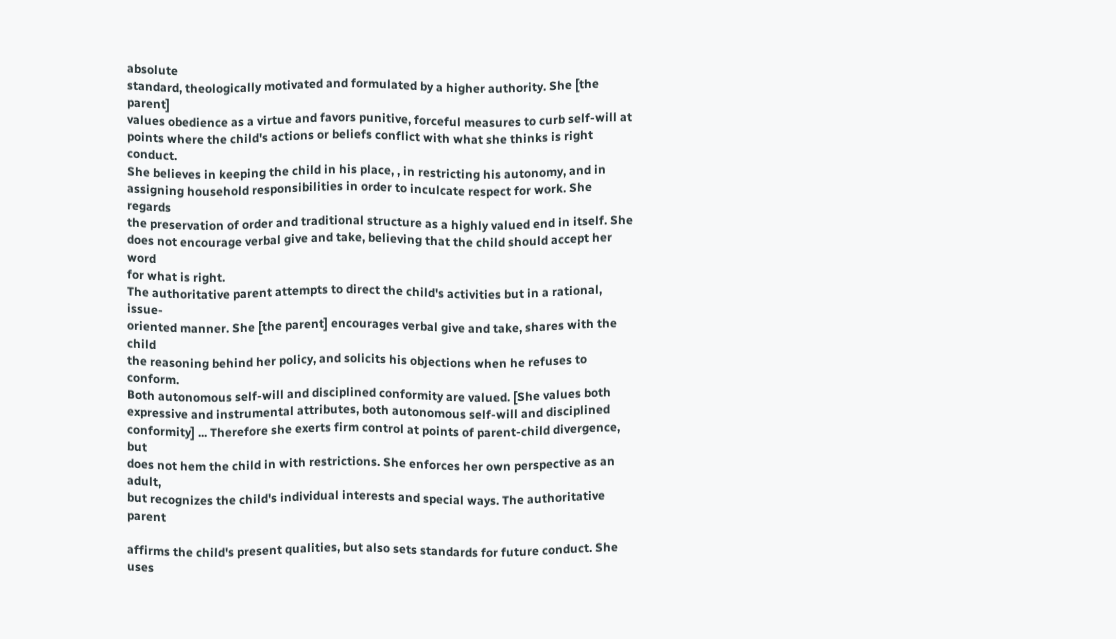absolute
standard, theologically motivated and formulated by a higher authority. She [the parent]
values obedience as a virtue and favors punitive, forceful measures to curb self-will at
points where the child's actions or beliefs conflict with what she thinks is right conduct.
She believes in keeping the child in his place, , in restricting his autonomy, and in
assigning household responsibilities in order to inculcate respect for work. She regards
the preservation of order and traditional structure as a highly valued end in itself. She
does not encourage verbal give and take, believing that the child should accept her word
for what is right.
The authoritative parent attempts to direct the child's activities but in a rational, issue-
oriented manner. She [the parent] encourages verbal give and take, shares with the child
the reasoning behind her policy, and solicits his objections when he refuses to conform.
Both autonomous self-will and disciplined conformity are valued. [She values both
expressive and instrumental attributes, both autonomous self-will and disciplined
conformity] ... Therefore she exerts firm control at points of parent-child divergence, but
does not hem the child in with restrictions. She enforces her own perspective as an adult,
but recognizes the child's individual interests and special ways. The authoritative parent

affirms the child's present qualities, but also sets standards for future conduct. She uses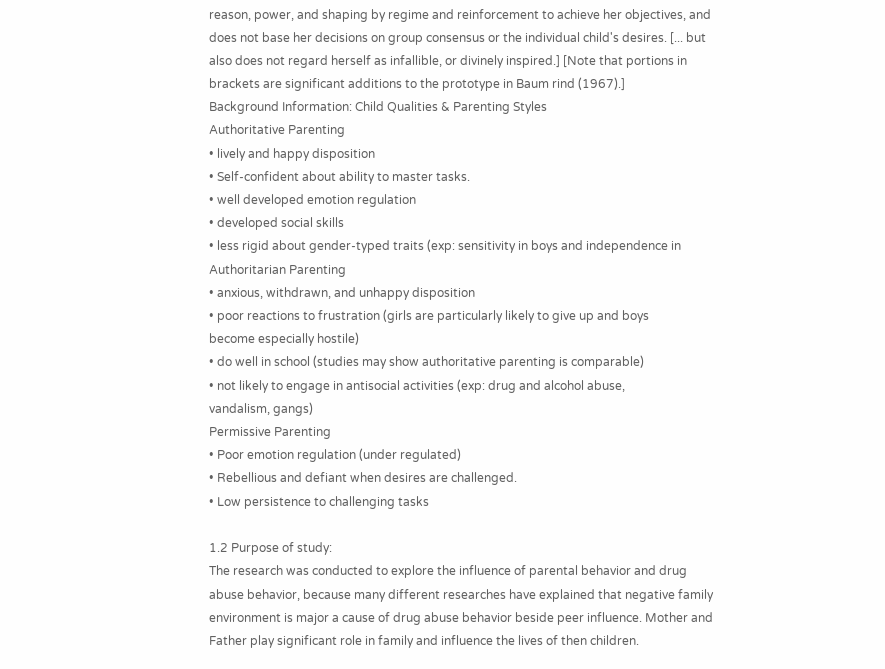reason, power, and shaping by regime and reinforcement to achieve her objectives, and
does not base her decisions on group consensus or the individual child's desires. [... but
also does not regard herself as infallible, or divinely inspired.] [Note that portions in
brackets are significant additions to the prototype in Baum rind (1967).]
Background Information: Child Qualities & Parenting Styles
Authoritative Parenting
• lively and happy disposition
• Self-confident about ability to master tasks.
• well developed emotion regulation
• developed social skills
• less rigid about gender-typed traits (exp: sensitivity in boys and independence in
Authoritarian Parenting
• anxious, withdrawn, and unhappy disposition
• poor reactions to frustration (girls are particularly likely to give up and boys
become especially hostile)
• do well in school (studies may show authoritative parenting is comparable)
• not likely to engage in antisocial activities (exp: drug and alcohol abuse,
vandalism, gangs)
Permissive Parenting
• Poor emotion regulation (under regulated)
• Rebellious and defiant when desires are challenged.
• Low persistence to challenging tasks

1.2 Purpose of study:
The research was conducted to explore the influence of parental behavior and drug
abuse behavior, because many different researches have explained that negative family
environment is major a cause of drug abuse behavior beside peer influence. Mother and
Father play significant role in family and influence the lives of then children.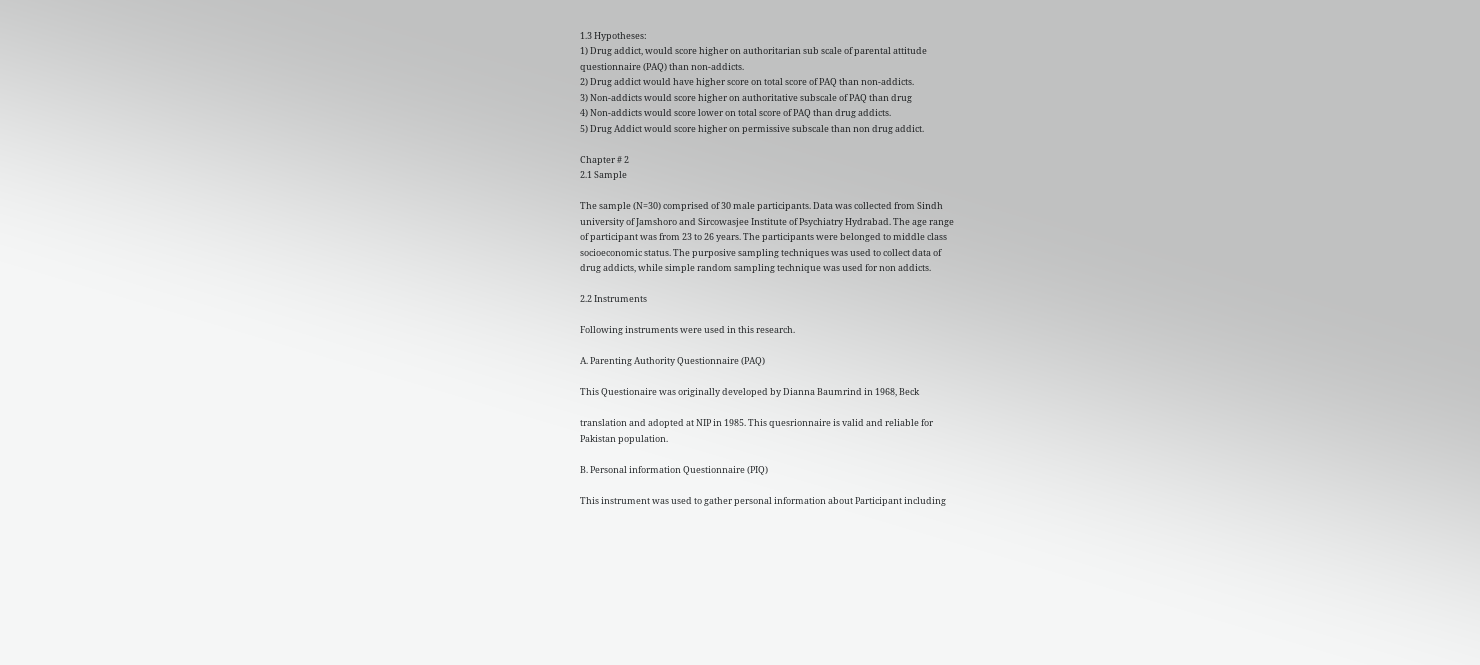1.3 Hypotheses:
1) Drug addict, would score higher on authoritarian sub scale of parental attitude
questionnaire (PAQ) than non-addicts.
2) Drug addict would have higher score on total score of PAQ than non-addicts.
3) Non-addicts would score higher on authoritative subscale of PAQ than drug
4) Non-addicts would score lower on total score of PAQ than drug addicts.
5) Drug Addict would score higher on permissive subscale than non drug addict.

Chapter # 2
2.1 Sample

The sample (N=30) comprised of 30 male participants. Data was collected from Sindh
university of Jamshoro and Sircowasjee Institute of Psychiatry Hydrabad. The age range
of participant was from 23 to 26 years. The participants were belonged to middle class
socioeconomic status. The purposive sampling techniques was used to collect data of
drug addicts, while simple random sampling technique was used for non addicts.

2.2 Instruments

Following instruments were used in this research.

A. Parenting Authority Questionnaire (PAQ)

This Questionaire was originally developed by Dianna Baumrind in 1968, Beck

translation and adopted at NIP in 1985. This quesrionnaire is valid and reliable for
Pakistan population.

B. Personal information Questionnaire (PIQ)

This instrument was used to gather personal information about Participant including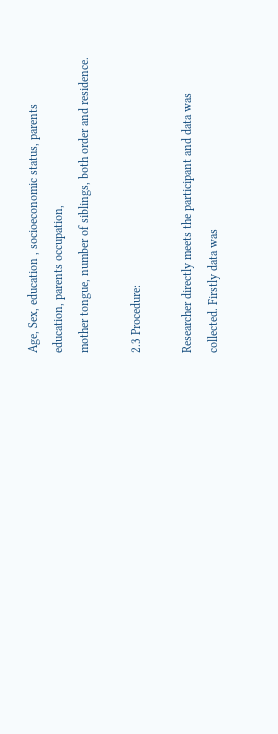Age, Sex, education , socioeconomic status, parents education, parents occupation,
mother tongue, number of siblings, both order and residence.

2.3 Procedure:

Researcher directly meets the participant and data was collected. Firstly data was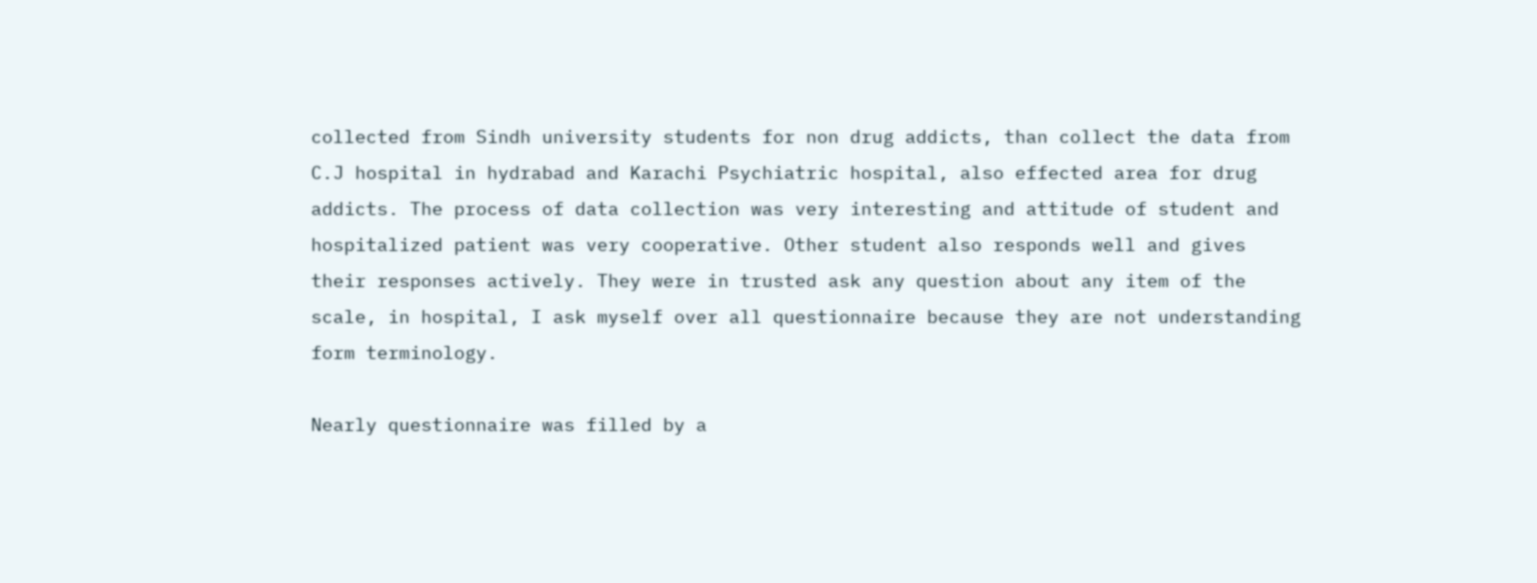collected from Sindh university students for non drug addicts, than collect the data from
C.J hospital in hydrabad and Karachi Psychiatric hospital, also effected area for drug
addicts. The process of data collection was very interesting and attitude of student and
hospitalized patient was very cooperative. Other student also responds well and gives
their responses actively. They were in trusted ask any question about any item of the
scale, in hospital, I ask myself over all questionnaire because they are not understanding
form terminology.

Nearly questionnaire was filled by a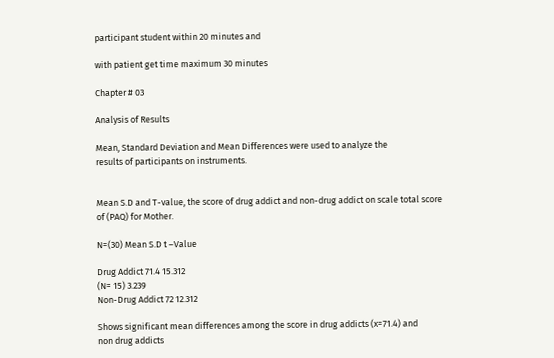participant student within 20 minutes and

with patient get time maximum 30 minutes

Chapter # 03

Analysis of Results

Mean, Standard Deviation and Mean Differences were used to analyze the
results of participants on instruments.


Mean S.D and T-value, the score of drug addict and non-drug addict on scale total score
of (PAQ) for Mother.

N=(30) Mean S.D t –Value

Drug Addict 71.4 15.312
(N= 15) 3.239
Non-Drug Addict 72 12.312

Shows significant mean differences among the score in drug addicts (x=71.4) and
non drug addicts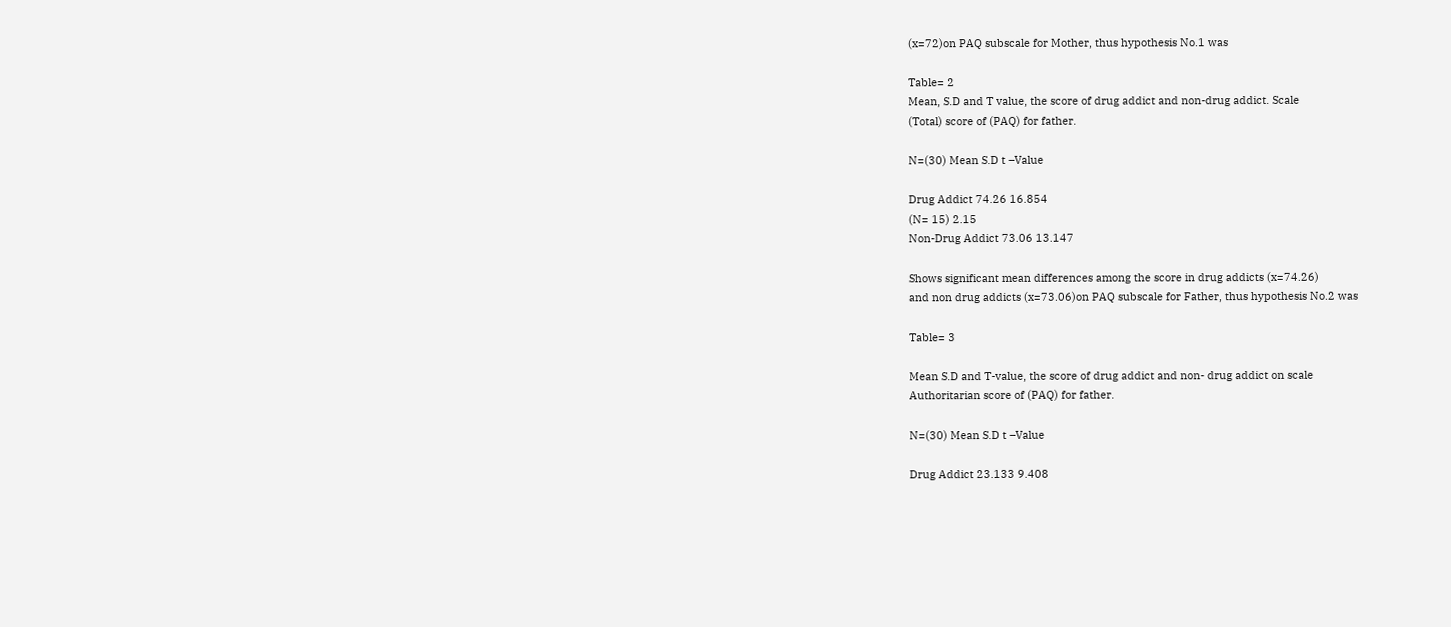(x=72)on PAQ subscale for Mother, thus hypothesis No.1 was

Table= 2
Mean, S.D and T value, the score of drug addict and non-drug addict. Scale
(Total) score of (PAQ) for father.

N=(30) Mean S.D t –Value

Drug Addict 74.26 16.854
(N= 15) 2.15
Non-Drug Addict 73.06 13.147

Shows significant mean differences among the score in drug addicts (x=74.26)
and non drug addicts (x=73.06)on PAQ subscale for Father, thus hypothesis No.2 was

Table= 3

Mean S.D and T-value, the score of drug addict and non- drug addict on scale
Authoritarian score of (PAQ) for father.

N=(30) Mean S.D t –Value

Drug Addict 23.133 9.408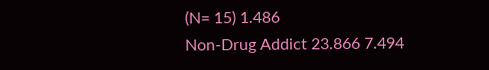(N= 15) 1.486
Non-Drug Addict 23.866 7.494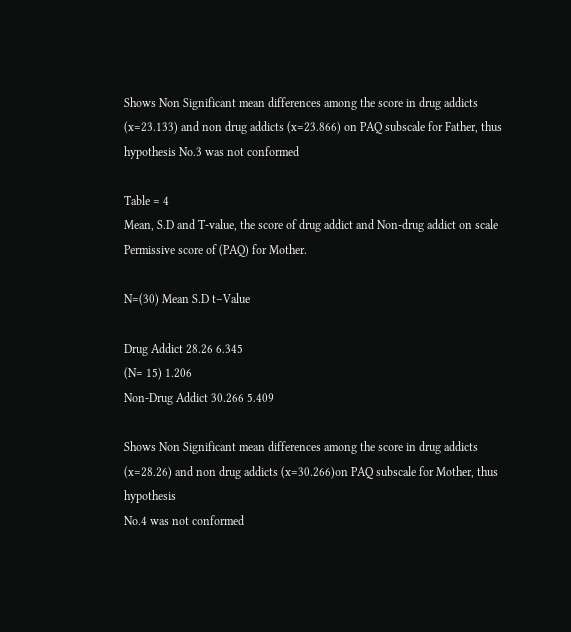Shows Non Significant mean differences among the score in drug addicts
(x=23.133) and non drug addicts (x=23.866) on PAQ subscale for Father, thus
hypothesis No.3 was not conformed

Table = 4
Mean, S.D and T-value, the score of drug addict and Non-drug addict on scale
Permissive score of (PAQ) for Mother.

N=(30) Mean S.D t–Value

Drug Addict 28.26 6.345
(N= 15) 1.206
Non-Drug Addict 30.266 5.409

Shows Non Significant mean differences among the score in drug addicts
(x=28.26) and non drug addicts (x=30.266)on PAQ subscale for Mother, thus hypothesis
No.4 was not conformed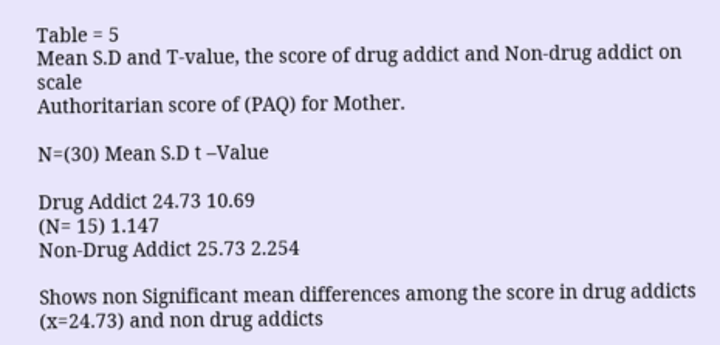Table = 5
Mean S.D and T-value, the score of drug addict and Non-drug addict on scale
Authoritarian score of (PAQ) for Mother.

N=(30) Mean S.D t –Value

Drug Addict 24.73 10.69
(N= 15) 1.147
Non-Drug Addict 25.73 2.254

Shows non Significant mean differences among the score in drug addicts
(x=24.73) and non drug addicts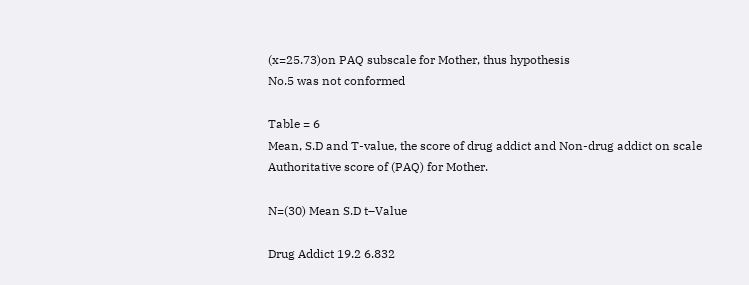(x=25.73)on PAQ subscale for Mother, thus hypothesis
No.5 was not conformed

Table = 6
Mean, S.D and T-value, the score of drug addict and Non-drug addict on scale
Authoritative score of (PAQ) for Mother.

N=(30) Mean S.D t–Value

Drug Addict 19.2 6.832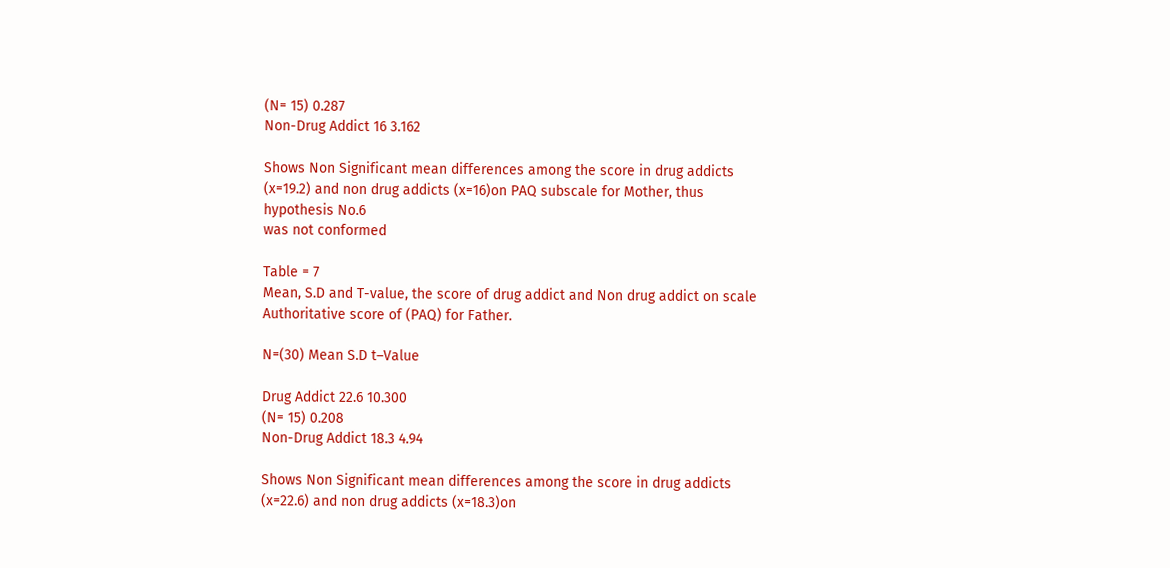(N= 15) 0.287
Non-Drug Addict 16 3.162

Shows Non Significant mean differences among the score in drug addicts
(x=19.2) and non drug addicts (x=16)on PAQ subscale for Mother, thus hypothesis No.6
was not conformed

Table = 7
Mean, S.D and T-value, the score of drug addict and Non drug addict on scale
Authoritative score of (PAQ) for Father.

N=(30) Mean S.D t–Value

Drug Addict 22.6 10.300
(N= 15) 0.208
Non-Drug Addict 18.3 4.94

Shows Non Significant mean differences among the score in drug addicts
(x=22.6) and non drug addicts (x=18.3)on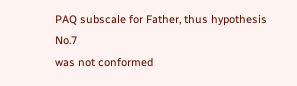PAQ subscale for Father, thus hypothesis No.7
was not conformed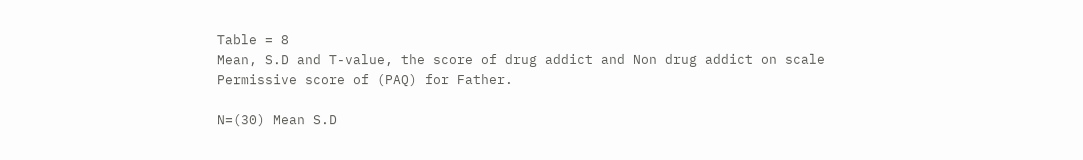Table = 8
Mean, S.D and T-value, the score of drug addict and Non drug addict on scale
Permissive score of (PAQ) for Father.

N=(30) Mean S.D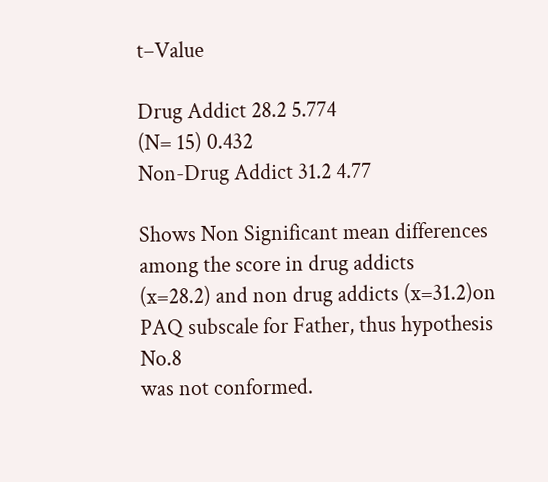t–Value

Drug Addict 28.2 5.774
(N= 15) 0.432
Non-Drug Addict 31.2 4.77

Shows Non Significant mean differences among the score in drug addicts
(x=28.2) and non drug addicts (x=31.2)on PAQ subscale for Father, thus hypothesis No.8
was not conformed.